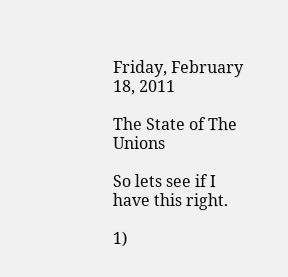Friday, February 18, 2011

The State of The Unions

So lets see if I have this right.

1)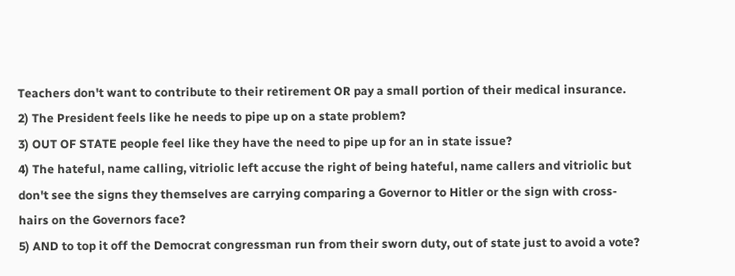Teachers don't want to contribute to their retirement OR pay a small portion of their medical insurance.
2) The President feels like he needs to pipe up on a state problem?
3) OUT OF STATE people feel like they have the need to pipe up for an in state issue?
4) The hateful, name calling, vitriolic left accuse the right of being hateful, name callers and vitriolic but don't see the signs they themselves are carrying comparing a Governor to Hitler or the sign with cross-hairs on the Governors face?
5) AND to top it off the Democrat congressman run from their sworn duty, out of state just to avoid a vote?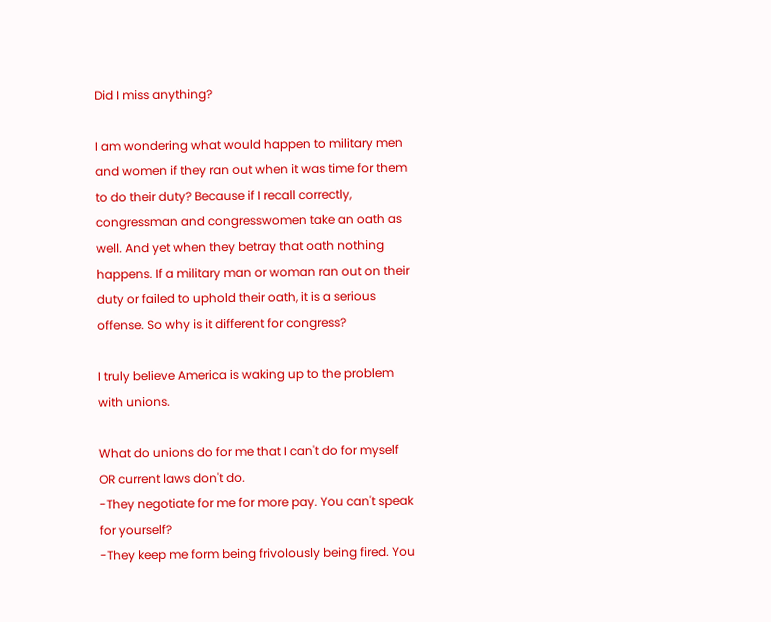Did I miss anything?

I am wondering what would happen to military men and women if they ran out when it was time for them to do their duty? Because if I recall correctly, congressman and congresswomen take an oath as well. And yet when they betray that oath nothing happens. If a military man or woman ran out on their duty or failed to uphold their oath, it is a serious offense. So why is it different for congress?

I truly believe America is waking up to the problem with unions.

What do unions do for me that I can't do for myself OR current laws don't do.
-They negotiate for me for more pay. You can't speak for yourself?
-They keep me form being frivolously being fired. You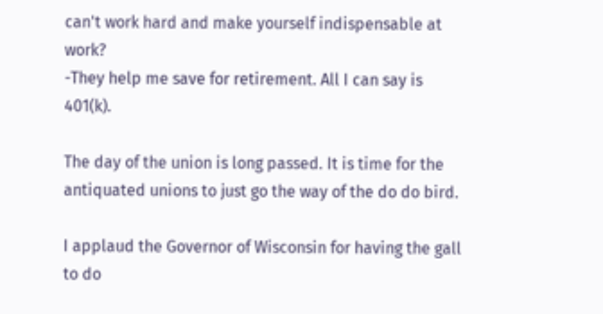can't work hard and make yourself indispensable at work?
-They help me save for retirement. All I can say is 401(k).

The day of the union is long passed. It is time for the antiquated unions to just go the way of the do do bird.

I applaud the Governor of Wisconsin for having the gall to do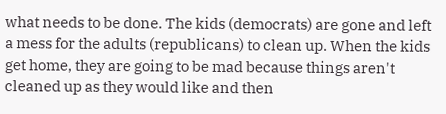what needs to be done. The kids (democrats) are gone and left a mess for the adults (republicans) to clean up. When the kids get home, they are going to be mad because things aren't cleaned up as they would like and then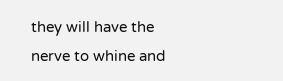they will have the nerve to whine and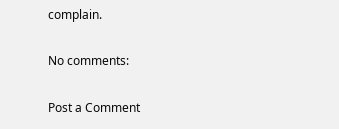complain.

No comments:

Post a Comment